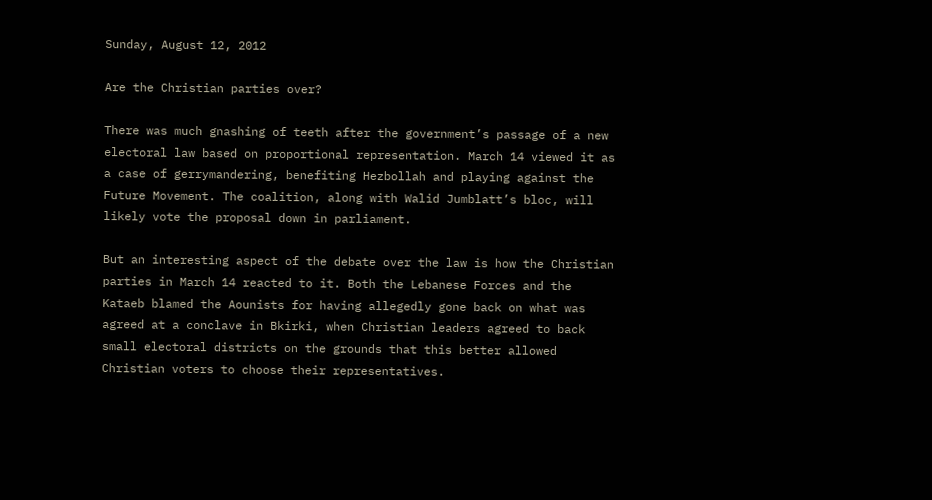Sunday, August 12, 2012

Are the Christian parties over?

There was much gnashing of teeth after the government’s passage of a new electoral law based on proportional representation. March 14 viewed it as a case of gerrymandering, benefiting Hezbollah and playing against the Future Movement. The coalition, along with Walid Jumblatt’s bloc, will likely vote the proposal down in parliament.

But an interesting aspect of the debate over the law is how the Christian parties in March 14 reacted to it. Both the Lebanese Forces and the Kataeb blamed the Aounists for having allegedly gone back on what was agreed at a conclave in Bkirki, when Christian leaders agreed to back small electoral districts on the grounds that this better allowed Christian voters to choose their representatives.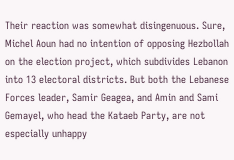Their reaction was somewhat disingenuous. Sure, Michel Aoun had no intention of opposing Hezbollah on the election project, which subdivides Lebanon into 13 electoral districts. But both the Lebanese Forces leader, Samir Geagea, and Amin and Sami Gemayel, who head the Kataeb Party, are not especially unhappy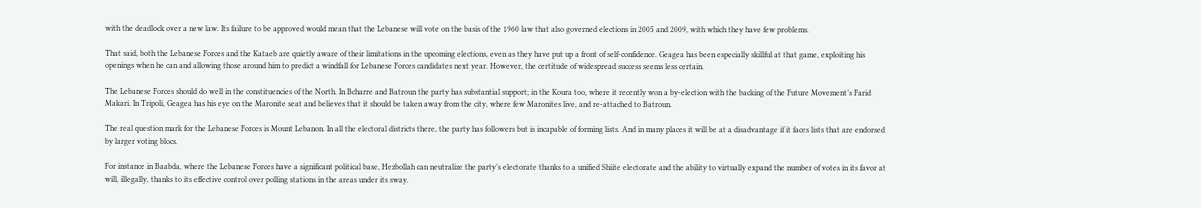with the deadlock over a new law. Its failure to be approved would mean that the Lebanese will vote on the basis of the 1960 law that also governed elections in 2005 and 2009, with which they have few problems.

That said, both the Lebanese Forces and the Kataeb are quietly aware of their limitations in the upcoming elections, even as they have put up a front of self-confidence. Geagea has been especially skillful at that game, exploiting his openings when he can and allowing those around him to predict a windfall for Lebanese Forces candidates next year. However, the certitude of widespread success seems less certain.

The Lebanese Forces should do well in the constituencies of the North. In Bcharre and Batroun the party has substantial support; in the Koura too, where it recently won a by-election with the backing of the Future Movement’s Farid Makari. In Tripoli, Geagea has his eye on the Maronite seat and believes that it should be taken away from the city, where few Maronites live, and re-attached to Batroun.

The real question mark for the Lebanese Forces is Mount Lebanon. In all the electoral districts there, the party has followers but is incapable of forming lists. And in many places it will be at a disadvantage if it faces lists that are endorsed by larger voting blocs.

For instance in Baabda, where the Lebanese Forces have a significant political base, Hezbollah can neutralize the party’s electorate thanks to a unified Shiite electorate and the ability to virtually expand the number of votes in its favor at will, illegally, thanks to its effective control over polling stations in the areas under its sway.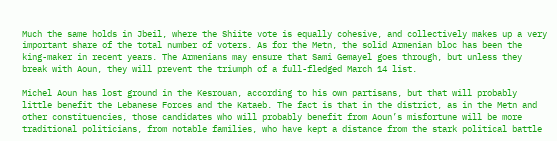Much the same holds in Jbeil, where the Shiite vote is equally cohesive, and collectively makes up a very important share of the total number of voters. As for the Metn, the solid Armenian bloc has been the king-maker in recent years. The Armenians may ensure that Sami Gemayel goes through, but unless they break with Aoun, they will prevent the triumph of a full-fledged March 14 list.

Michel Aoun has lost ground in the Kesrouan, according to his own partisans, but that will probably little benefit the Lebanese Forces and the Kataeb. The fact is that in the district, as in the Metn and other constituencies, those candidates who will probably benefit from Aoun’s misfortune will be more traditional politicians, from notable families, who have kept a distance from the stark political battle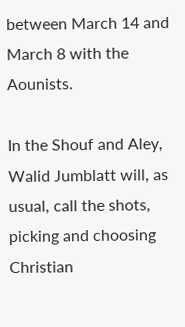between March 14 and March 8 with the Aounists.

In the Shouf and Aley, Walid Jumblatt will, as usual, call the shots, picking and choosing Christian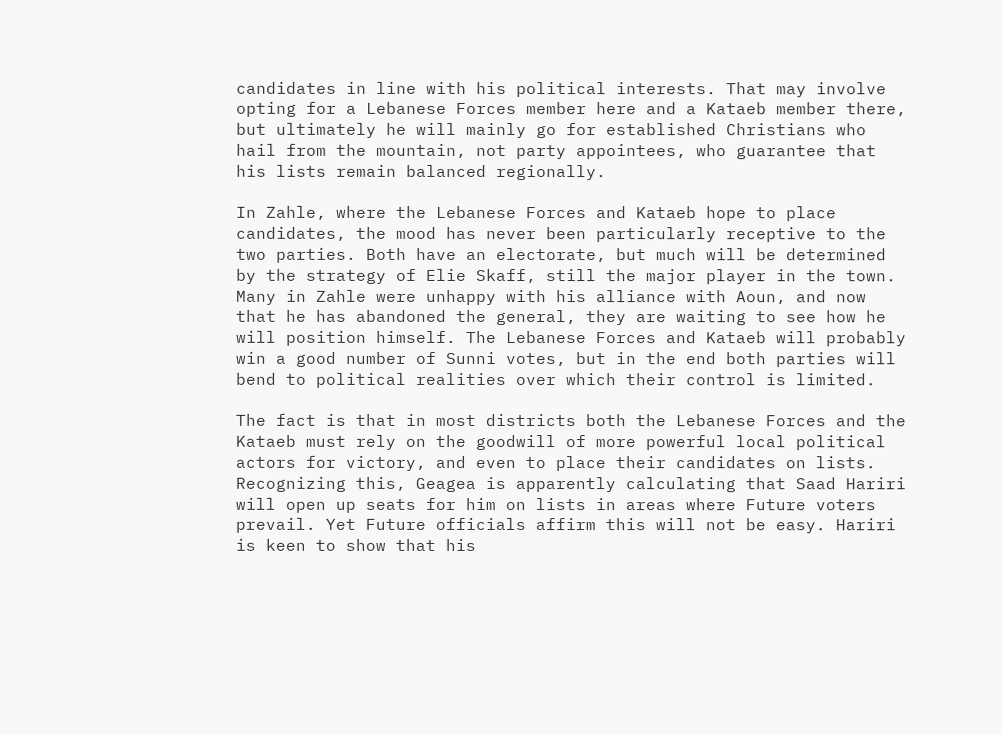candidates in line with his political interests. That may involve opting for a Lebanese Forces member here and a Kataeb member there, but ultimately he will mainly go for established Christians who hail from the mountain, not party appointees, who guarantee that his lists remain balanced regionally.

In Zahle, where the Lebanese Forces and Kataeb hope to place candidates, the mood has never been particularly receptive to the two parties. Both have an electorate, but much will be determined by the strategy of Elie Skaff, still the major player in the town. Many in Zahle were unhappy with his alliance with Aoun, and now that he has abandoned the general, they are waiting to see how he will position himself. The Lebanese Forces and Kataeb will probably win a good number of Sunni votes, but in the end both parties will bend to political realities over which their control is limited.

The fact is that in most districts both the Lebanese Forces and the Kataeb must rely on the goodwill of more powerful local political actors for victory, and even to place their candidates on lists. Recognizing this, Geagea is apparently calculating that Saad Hariri will open up seats for him on lists in areas where Future voters prevail. Yet Future officials affirm this will not be easy. Hariri is keen to show that his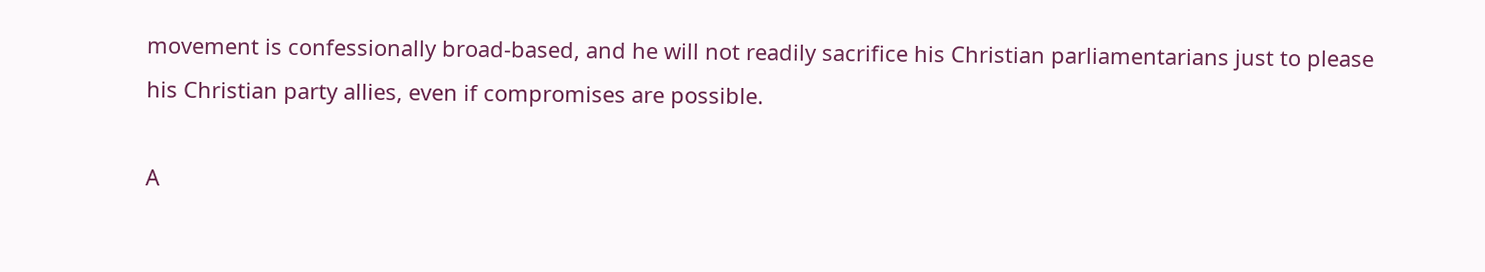movement is confessionally broad-based, and he will not readily sacrifice his Christian parliamentarians just to please his Christian party allies, even if compromises are possible.

A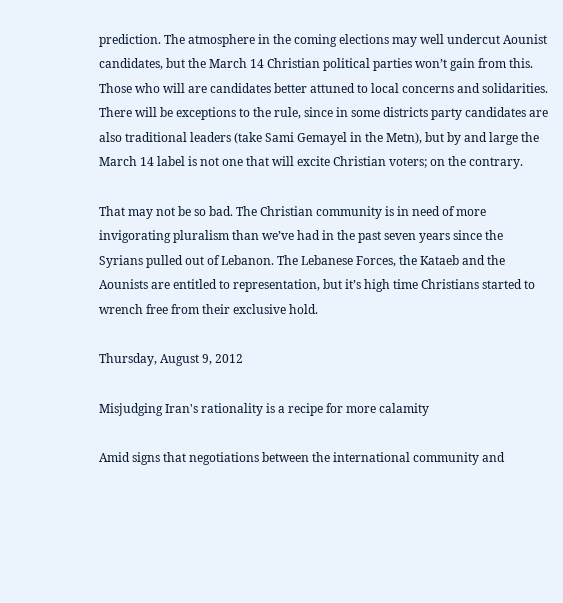prediction. The atmosphere in the coming elections may well undercut Aounist candidates, but the March 14 Christian political parties won’t gain from this. Those who will are candidates better attuned to local concerns and solidarities. There will be exceptions to the rule, since in some districts party candidates are also traditional leaders (take Sami Gemayel in the Metn), but by and large the March 14 label is not one that will excite Christian voters; on the contrary.

That may not be so bad. The Christian community is in need of more invigorating pluralism than we’ve had in the past seven years since the Syrians pulled out of Lebanon. The Lebanese Forces, the Kataeb and the Aounists are entitled to representation, but it’s high time Christians started to wrench free from their exclusive hold.

Thursday, August 9, 2012

Misjudging Iran's rationality is a recipe for more calamity

Amid signs that negotiations between the international community and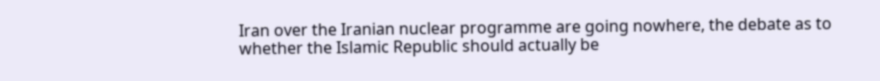Iran over the Iranian nuclear programme are going nowhere, the debate as to whether the Islamic Republic should actually be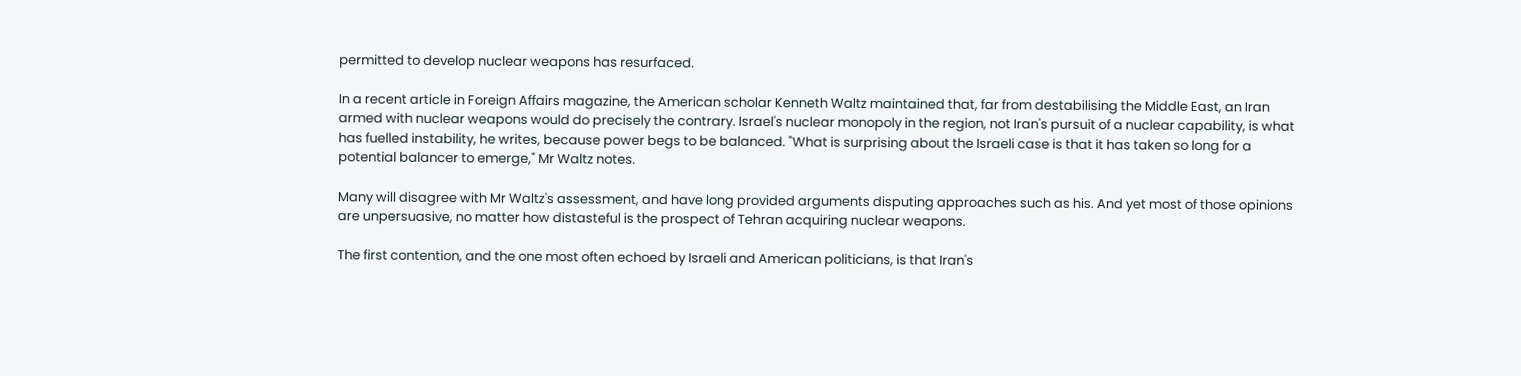permitted to develop nuclear weapons has resurfaced.

In a recent article in Foreign Affairs magazine, the American scholar Kenneth Waltz maintained that, far from destabilising the Middle East, an Iran armed with nuclear weapons would do precisely the contrary. Israel's nuclear monopoly in the region, not Iran's pursuit of a nuclear capability, is what has fuelled instability, he writes, because power begs to be balanced. "What is surprising about the Israeli case is that it has taken so long for a potential balancer to emerge," Mr Waltz notes.

Many will disagree with Mr Waltz's assessment, and have long provided arguments disputing approaches such as his. And yet most of those opinions are unpersuasive, no matter how distasteful is the prospect of Tehran acquiring nuclear weapons.

The first contention, and the one most often echoed by Israeli and American politicians, is that Iran's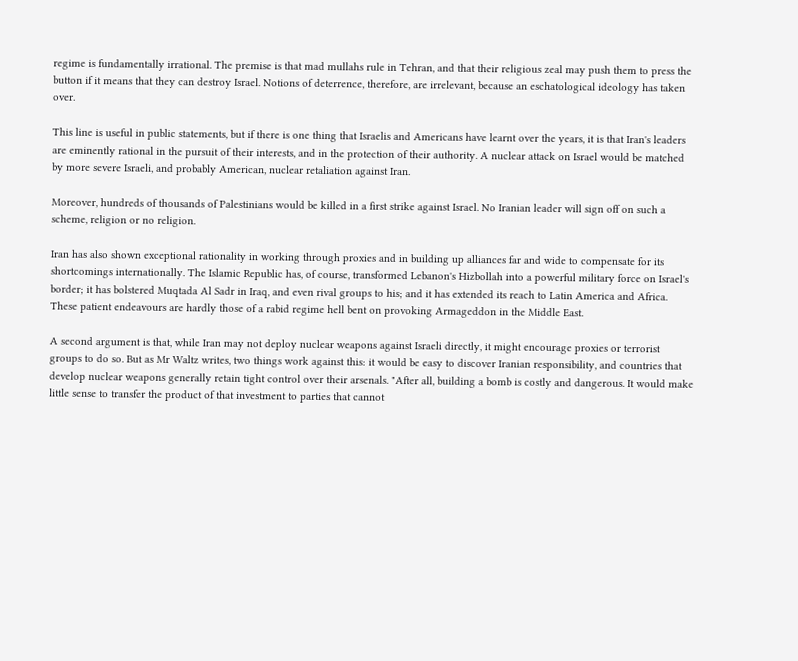regime is fundamentally irrational. The premise is that mad mullahs rule in Tehran, and that their religious zeal may push them to press the button if it means that they can destroy Israel. Notions of deterrence, therefore, are irrelevant, because an eschatological ideology has taken over.

This line is useful in public statements, but if there is one thing that Israelis and Americans have learnt over the years, it is that Iran's leaders are eminently rational in the pursuit of their interests, and in the protection of their authority. A nuclear attack on Israel would be matched by more severe Israeli, and probably American, nuclear retaliation against Iran.

Moreover, hundreds of thousands of Palestinians would be killed in a first strike against Israel. No Iranian leader will sign off on such a scheme, religion or no religion.

Iran has also shown exceptional rationality in working through proxies and in building up alliances far and wide to compensate for its shortcomings internationally. The Islamic Republic has, of course, transformed Lebanon's Hizbollah into a powerful military force on Israel's border; it has bolstered Muqtada Al Sadr in Iraq, and even rival groups to his; and it has extended its reach to Latin America and Africa. These patient endeavours are hardly those of a rabid regime hell bent on provoking Armageddon in the Middle East.

A second argument is that, while Iran may not deploy nuclear weapons against Israeli directly, it might encourage proxies or terrorist groups to do so. But as Mr Waltz writes, two things work against this: it would be easy to discover Iranian responsibility, and countries that develop nuclear weapons generally retain tight control over their arsenals. "After all, building a bomb is costly and dangerous. It would make little sense to transfer the product of that investment to parties that cannot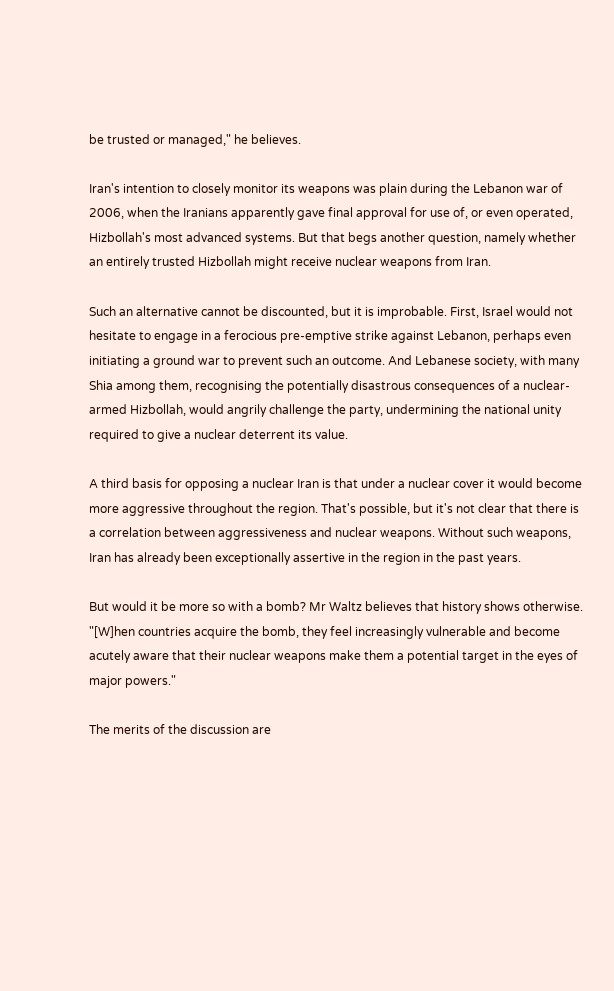be trusted or managed," he believes.

Iran's intention to closely monitor its weapons was plain during the Lebanon war of 2006, when the Iranians apparently gave final approval for use of, or even operated, Hizbollah's most advanced systems. But that begs another question, namely whether an entirely trusted Hizbollah might receive nuclear weapons from Iran.

Such an alternative cannot be discounted, but it is improbable. First, Israel would not hesitate to engage in a ferocious pre-emptive strike against Lebanon, perhaps even initiating a ground war to prevent such an outcome. And Lebanese society, with many Shia among them, recognising the potentially disastrous consequences of a nuclear-armed Hizbollah, would angrily challenge the party, undermining the national unity required to give a nuclear deterrent its value.

A third basis for opposing a nuclear Iran is that under a nuclear cover it would become more aggressive throughout the region. That's possible, but it's not clear that there is a correlation between aggressiveness and nuclear weapons. Without such weapons, Iran has already been exceptionally assertive in the region in the past years.

But would it be more so with a bomb? Mr Waltz believes that history shows otherwise. "[W]hen countries acquire the bomb, they feel increasingly vulnerable and become acutely aware that their nuclear weapons make them a potential target in the eyes of major powers."

The merits of the discussion are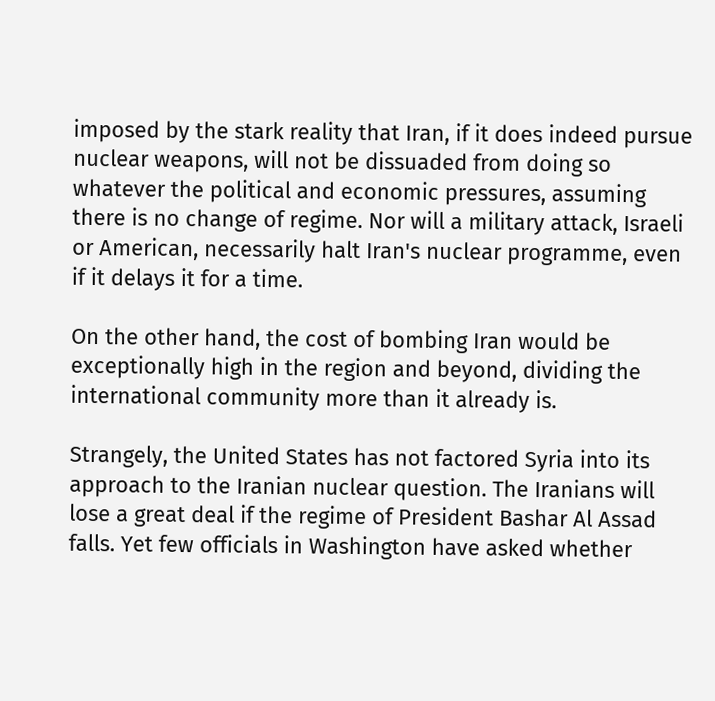imposed by the stark reality that Iran, if it does indeed pursue nuclear weapons, will not be dissuaded from doing so whatever the political and economic pressures, assuming there is no change of regime. Nor will a military attack, Israeli or American, necessarily halt Iran's nuclear programme, even if it delays it for a time.

On the other hand, the cost of bombing Iran would be exceptionally high in the region and beyond, dividing the international community more than it already is.

Strangely, the United States has not factored Syria into its approach to the Iranian nuclear question. The Iranians will lose a great deal if the regime of President Bashar Al Assad falls. Yet few officials in Washington have asked whether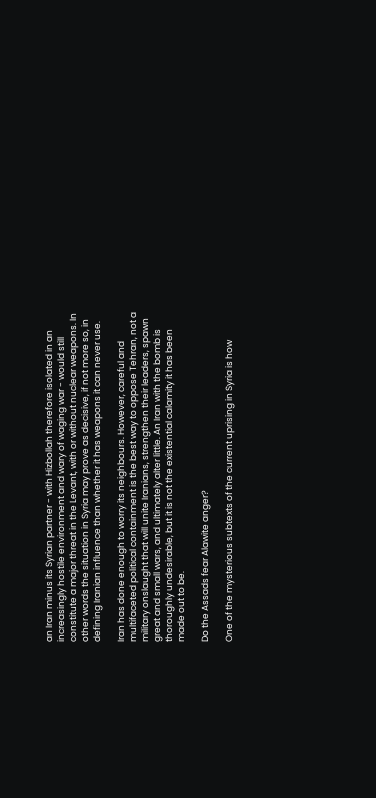an Iran minus its Syrian partner - with Hizbollah therefore isolated in an increasingly hostile environment and wary of waging war - would still constitute a major threat in the Levant, with or without nuclear weapons. In other words the situation in Syria may prove as decisive, if not more so, in defining Iranian influence than whether it has weapons it can never use.

Iran has done enough to worry its neighbours. However, careful and multifaceted political containment is the best way to oppose Tehran, not a military onslaught that will unite Iranians, strengthen their leaders, spawn great and small wars, and ultimately alter little. An Iran with the bomb is thoroughly undesirable, but it is not the existential calamity it has been made out to be.

Do the Assads fear Alawite anger?

One of the mysterious subtexts of the current uprising in Syria is how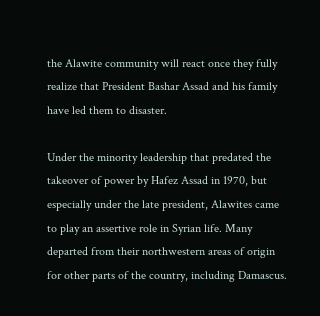the Alawite community will react once they fully realize that President Bashar Assad and his family have led them to disaster.

Under the minority leadership that predated the takeover of power by Hafez Assad in 1970, but especially under the late president, Alawites came to play an assertive role in Syrian life. Many departed from their northwestern areas of origin for other parts of the country, including Damascus.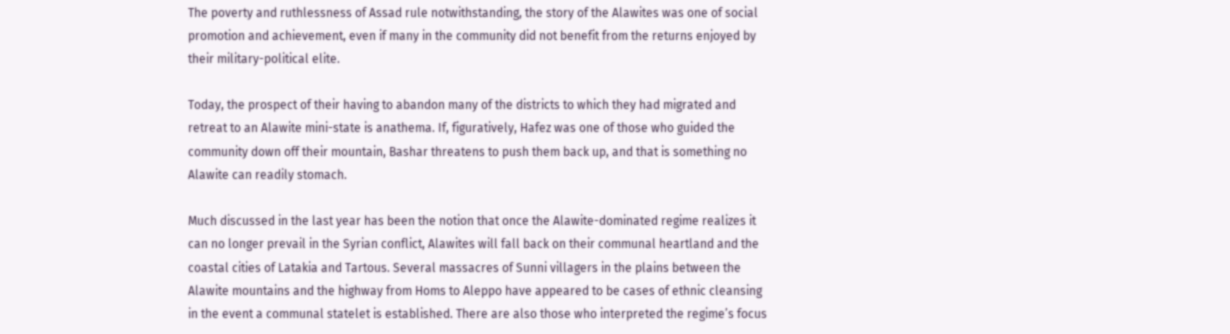The poverty and ruthlessness of Assad rule notwithstanding, the story of the Alawites was one of social promotion and achievement, even if many in the community did not benefit from the returns enjoyed by their military-political elite.

Today, the prospect of their having to abandon many of the districts to which they had migrated and retreat to an Alawite mini-state is anathema. If, figuratively, Hafez was one of those who guided the community down off their mountain, Bashar threatens to push them back up, and that is something no Alawite can readily stomach.

Much discussed in the last year has been the notion that once the Alawite-dominated regime realizes it can no longer prevail in the Syrian conflict, Alawites will fall back on their communal heartland and the coastal cities of Latakia and Tartous. Several massacres of Sunni villagers in the plains between the Alawite mountains and the highway from Homs to Aleppo have appeared to be cases of ethnic cleansing in the event a communal statelet is established. There are also those who interpreted the regime’s focus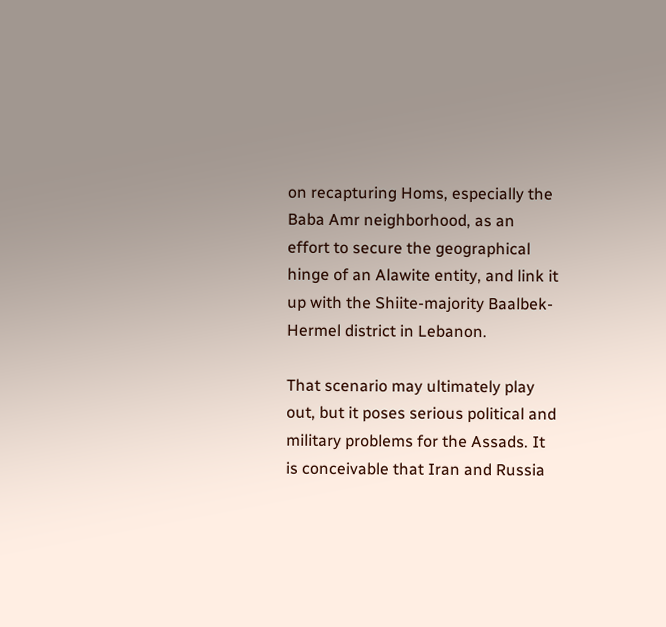on recapturing Homs, especially the Baba Amr neighborhood, as an effort to secure the geographical hinge of an Alawite entity, and link it up with the Shiite-majority Baalbek-Hermel district in Lebanon.

That scenario may ultimately play out, but it poses serious political and military problems for the Assads. It is conceivable that Iran and Russia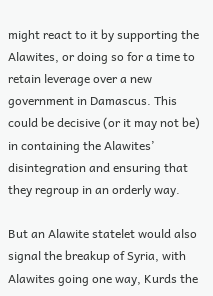might react to it by supporting the Alawites, or doing so for a time to retain leverage over a new government in Damascus. This could be decisive (or it may not be) in containing the Alawites’ disintegration and ensuring that they regroup in an orderly way.

But an Alawite statelet would also signal the breakup of Syria, with Alawites going one way, Kurds the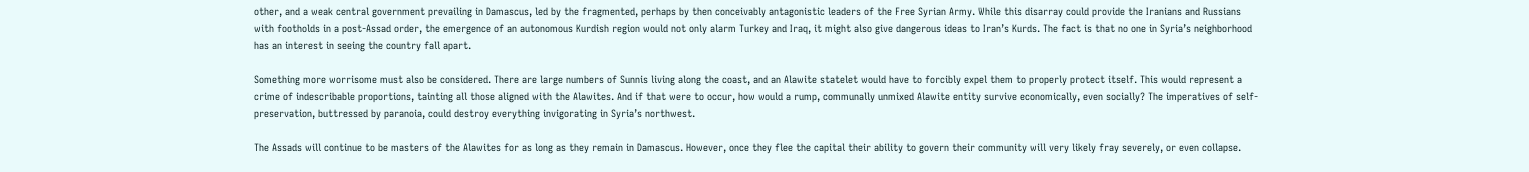other, and a weak central government prevailing in Damascus, led by the fragmented, perhaps by then conceivably antagonistic leaders of the Free Syrian Army. While this disarray could provide the Iranians and Russians with footholds in a post-Assad order, the emergence of an autonomous Kurdish region would not only alarm Turkey and Iraq, it might also give dangerous ideas to Iran’s Kurds. The fact is that no one in Syria’s neighborhood has an interest in seeing the country fall apart.

Something more worrisome must also be considered. There are large numbers of Sunnis living along the coast, and an Alawite statelet would have to forcibly expel them to properly protect itself. This would represent a crime of indescribable proportions, tainting all those aligned with the Alawites. And if that were to occur, how would a rump, communally unmixed Alawite entity survive economically, even socially? The imperatives of self-preservation, buttressed by paranoia, could destroy everything invigorating in Syria’s northwest.

The Assads will continue to be masters of the Alawites for as long as they remain in Damascus. However, once they flee the capital their ability to govern their community will very likely fray severely, or even collapse.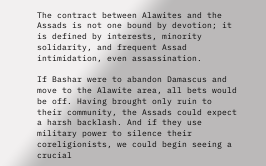The contract between Alawites and the Assads is not one bound by devotion; it is defined by interests, minority solidarity, and frequent Assad intimidation, even assassination.

If Bashar were to abandon Damascus and move to the Alawite area, all bets would be off. Having brought only ruin to their community, the Assads could expect a harsh backlash. And if they use military power to silence their coreligionists, we could begin seeing a crucial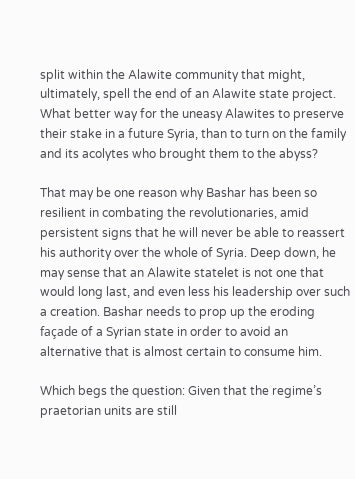split within the Alawite community that might, ultimately, spell the end of an Alawite state project. What better way for the uneasy Alawites to preserve their stake in a future Syria, than to turn on the family and its acolytes who brought them to the abyss?

That may be one reason why Bashar has been so resilient in combating the revolutionaries, amid persistent signs that he will never be able to reassert his authority over the whole of Syria. Deep down, he may sense that an Alawite statelet is not one that would long last, and even less his leadership over such a creation. Bashar needs to prop up the eroding façade of a Syrian state in order to avoid an alternative that is almost certain to consume him.

Which begs the question: Given that the regime’s praetorian units are still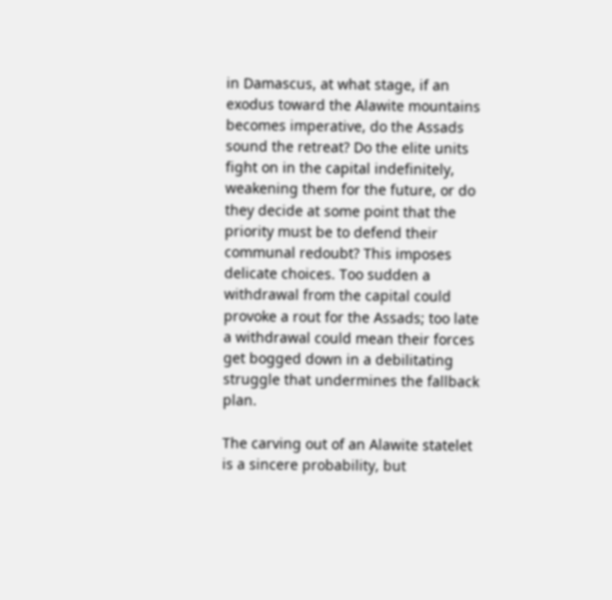in Damascus, at what stage, if an exodus toward the Alawite mountains becomes imperative, do the Assads sound the retreat? Do the elite units fight on in the capital indefinitely, weakening them for the future, or do they decide at some point that the priority must be to defend their communal redoubt? This imposes delicate choices. Too sudden a withdrawal from the capital could provoke a rout for the Assads; too late a withdrawal could mean their forces get bogged down in a debilitating struggle that undermines the fallback plan.

The carving out of an Alawite statelet is a sincere probability, but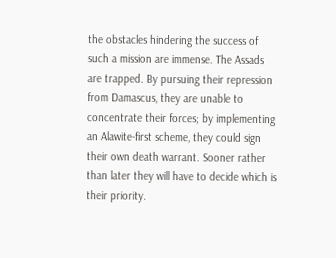the obstacles hindering the success of such a mission are immense. The Assads are trapped. By pursuing their repression from Damascus, they are unable to concentrate their forces; by implementing an Alawite-first scheme, they could sign their own death warrant. Sooner rather than later they will have to decide which is their priority.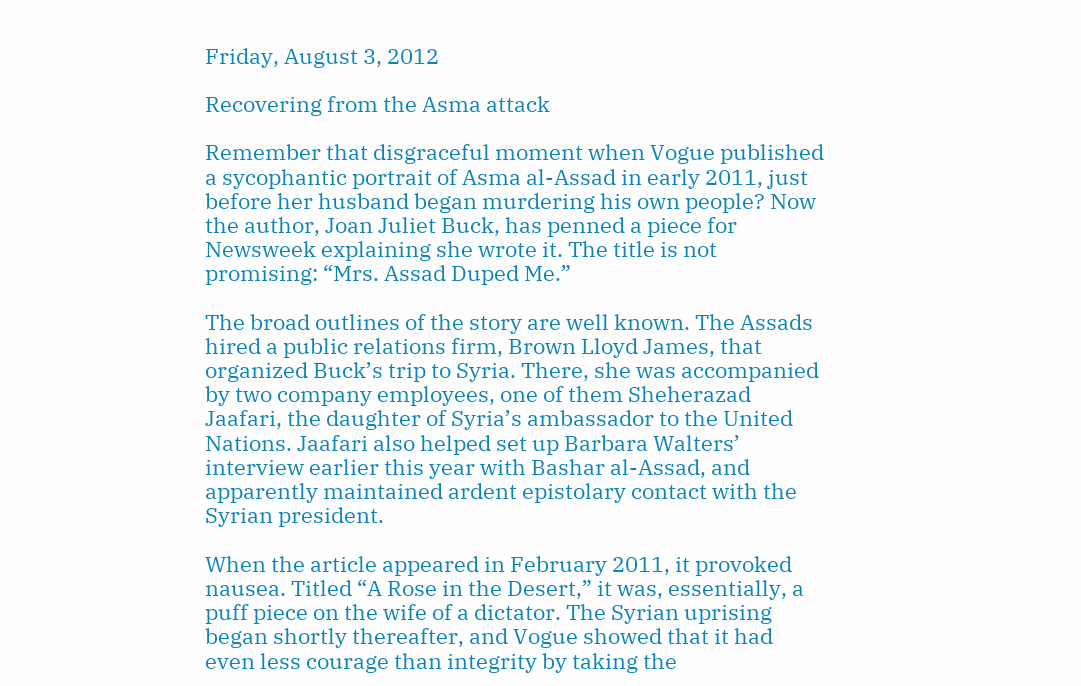Friday, August 3, 2012

Recovering from the Asma attack

Remember that disgraceful moment when Vogue published a sycophantic portrait of Asma al-Assad in early 2011, just before her husband began murdering his own people? Now the author, Joan Juliet Buck, has penned a piece for Newsweek explaining she wrote it. The title is not promising: “Mrs. Assad Duped Me.”

The broad outlines of the story are well known. The Assads hired a public relations firm, Brown Lloyd James, that organized Buck’s trip to Syria. There, she was accompanied by two company employees, one of them Sheherazad Jaafari, the daughter of Syria’s ambassador to the United Nations. Jaafari also helped set up Barbara Walters’ interview earlier this year with Bashar al-Assad, and apparently maintained ardent epistolary contact with the Syrian president.

When the article appeared in February 2011, it provoked nausea. Titled “A Rose in the Desert,” it was, essentially, a puff piece on the wife of a dictator. The Syrian uprising began shortly thereafter, and Vogue showed that it had even less courage than integrity by taking the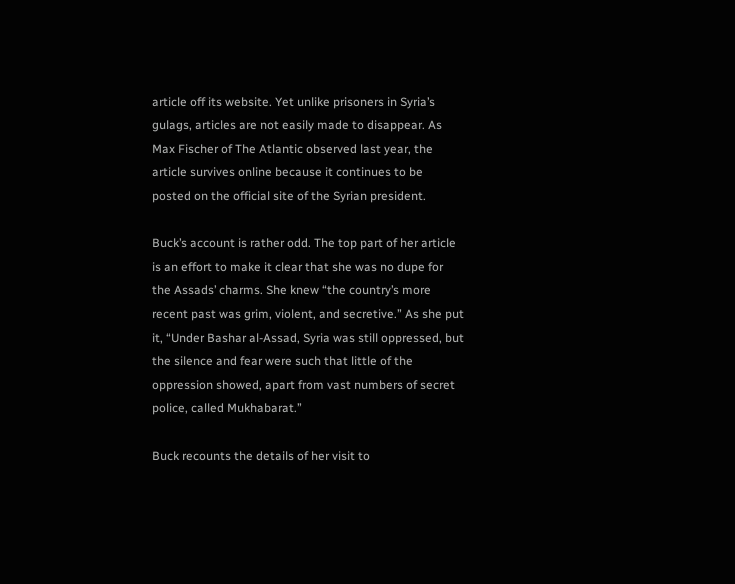article off its website. Yet unlike prisoners in Syria’s gulags, articles are not easily made to disappear. As Max Fischer of The Atlantic observed last year, the article survives online because it continues to be posted on the official site of the Syrian president.

Buck’s account is rather odd. The top part of her article is an effort to make it clear that she was no dupe for the Assads’ charms. She knew “the country’s more recent past was grim, violent, and secretive.” As she put it, “Under Bashar al-Assad, Syria was still oppressed, but the silence and fear were such that little of the oppression showed, apart from vast numbers of secret police, called Mukhabarat.”

Buck recounts the details of her visit to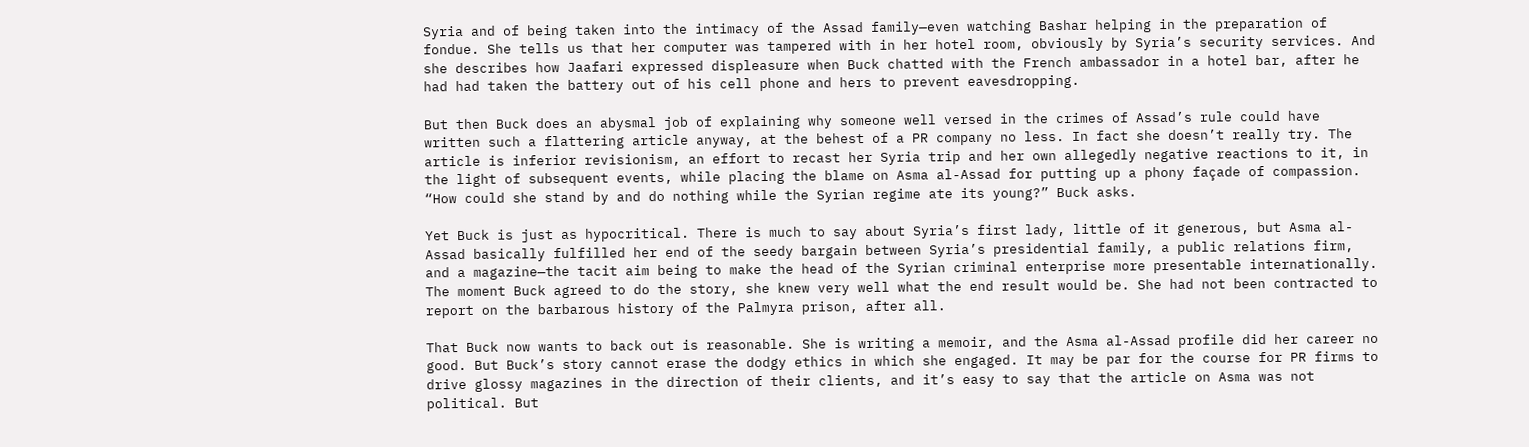Syria and of being taken into the intimacy of the Assad family—even watching Bashar helping in the preparation of fondue. She tells us that her computer was tampered with in her hotel room, obviously by Syria’s security services. And she describes how Jaafari expressed displeasure when Buck chatted with the French ambassador in a hotel bar, after he had had taken the battery out of his cell phone and hers to prevent eavesdropping.

But then Buck does an abysmal job of explaining why someone well versed in the crimes of Assad’s rule could have written such a flattering article anyway, at the behest of a PR company no less. In fact she doesn’t really try. The article is inferior revisionism, an effort to recast her Syria trip and her own allegedly negative reactions to it, in the light of subsequent events, while placing the blame on Asma al-Assad for putting up a phony façade of compassion. “How could she stand by and do nothing while the Syrian regime ate its young?” Buck asks.

Yet Buck is just as hypocritical. There is much to say about Syria’s first lady, little of it generous, but Asma al-Assad basically fulfilled her end of the seedy bargain between Syria’s presidential family, a public relations firm, and a magazine—the tacit aim being to make the head of the Syrian criminal enterprise more presentable internationally. The moment Buck agreed to do the story, she knew very well what the end result would be. She had not been contracted to report on the barbarous history of the Palmyra prison, after all.

That Buck now wants to back out is reasonable. She is writing a memoir, and the Asma al-Assad profile did her career no good. But Buck’s story cannot erase the dodgy ethics in which she engaged. It may be par for the course for PR firms to drive glossy magazines in the direction of their clients, and it’s easy to say that the article on Asma was not political. But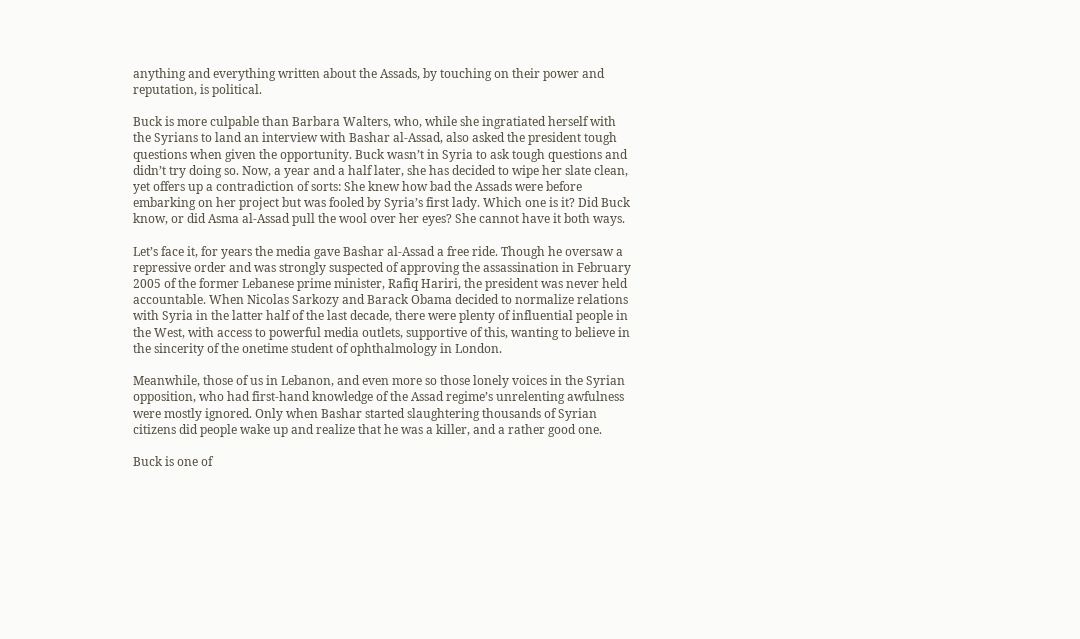anything and everything written about the Assads, by touching on their power and reputation, is political.

Buck is more culpable than Barbara Walters, who, while she ingratiated herself with the Syrians to land an interview with Bashar al-Assad, also asked the president tough questions when given the opportunity. Buck wasn’t in Syria to ask tough questions and didn’t try doing so. Now, a year and a half later, she has decided to wipe her slate clean, yet offers up a contradiction of sorts: She knew how bad the Assads were before embarking on her project but was fooled by Syria’s first lady. Which one is it? Did Buck know, or did Asma al-Assad pull the wool over her eyes? She cannot have it both ways.

Let’s face it, for years the media gave Bashar al-Assad a free ride. Though he oversaw a repressive order and was strongly suspected of approving the assassination in February 2005 of the former Lebanese prime minister, Rafiq Hariri, the president was never held accountable. When Nicolas Sarkozy and Barack Obama decided to normalize relations with Syria in the latter half of the last decade, there were plenty of influential people in the West, with access to powerful media outlets, supportive of this, wanting to believe in the sincerity of the onetime student of ophthalmology in London.

Meanwhile, those of us in Lebanon, and even more so those lonely voices in the Syrian opposition, who had first-hand knowledge of the Assad regime’s unrelenting awfulness were mostly ignored. Only when Bashar started slaughtering thousands of Syrian citizens did people wake up and realize that he was a killer, and a rather good one.

Buck is one of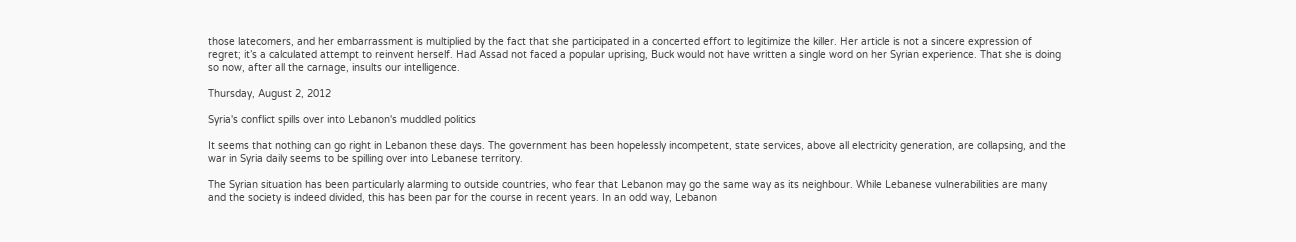those latecomers, and her embarrassment is multiplied by the fact that she participated in a concerted effort to legitimize the killer. Her article is not a sincere expression of regret; it’s a calculated attempt to reinvent herself. Had Assad not faced a popular uprising, Buck would not have written a single word on her Syrian experience. That she is doing so now, after all the carnage, insults our intelligence.

Thursday, August 2, 2012

Syria's conflict spills over into Lebanon's muddled politics

It seems that nothing can go right in Lebanon these days. The government has been hopelessly incompetent, state services, above all electricity generation, are collapsing, and the war in Syria daily seems to be spilling over into Lebanese territory.

The Syrian situation has been particularly alarming to outside countries, who fear that Lebanon may go the same way as its neighbour. While Lebanese vulnerabilities are many and the society is indeed divided, this has been par for the course in recent years. In an odd way, Lebanon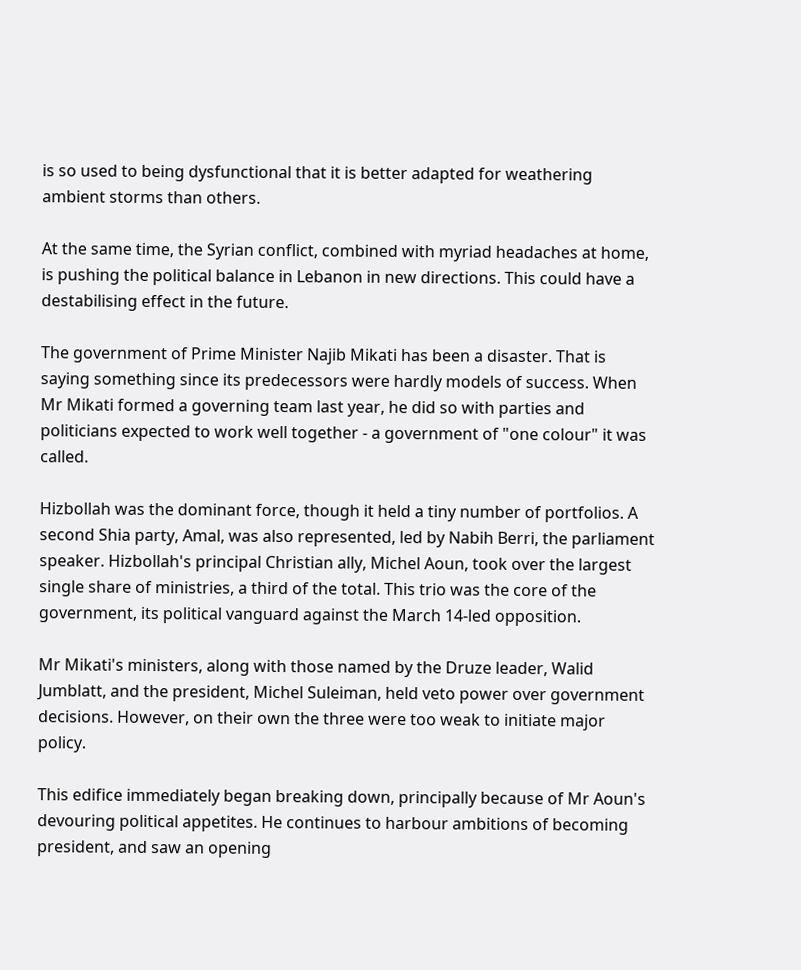is so used to being dysfunctional that it is better adapted for weathering ambient storms than others.

At the same time, the Syrian conflict, combined with myriad headaches at home, is pushing the political balance in Lebanon in new directions. This could have a destabilising effect in the future.

The government of Prime Minister Najib Mikati has been a disaster. That is saying something since its predecessors were hardly models of success. When Mr Mikati formed a governing team last year, he did so with parties and politicians expected to work well together - a government of "one colour" it was called.

Hizbollah was the dominant force, though it held a tiny number of portfolios. A second Shia party, Amal, was also represented, led by Nabih Berri, the parliament speaker. Hizbollah's principal Christian ally, Michel Aoun, took over the largest single share of ministries, a third of the total. This trio was the core of the government, its political vanguard against the March 14-led opposition.

Mr Mikati's ministers, along with those named by the Druze leader, Walid Jumblatt, and the president, Michel Suleiman, held veto power over government decisions. However, on their own the three were too weak to initiate major policy.

This edifice immediately began breaking down, principally because of Mr Aoun's devouring political appetites. He continues to harbour ambitions of becoming president, and saw an opening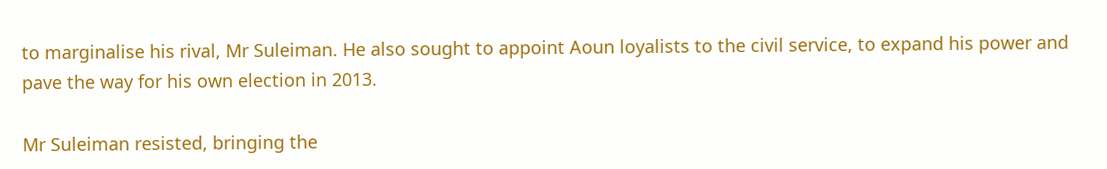to marginalise his rival, Mr Suleiman. He also sought to appoint Aoun loyalists to the civil service, to expand his power and pave the way for his own election in 2013.

Mr Suleiman resisted, bringing the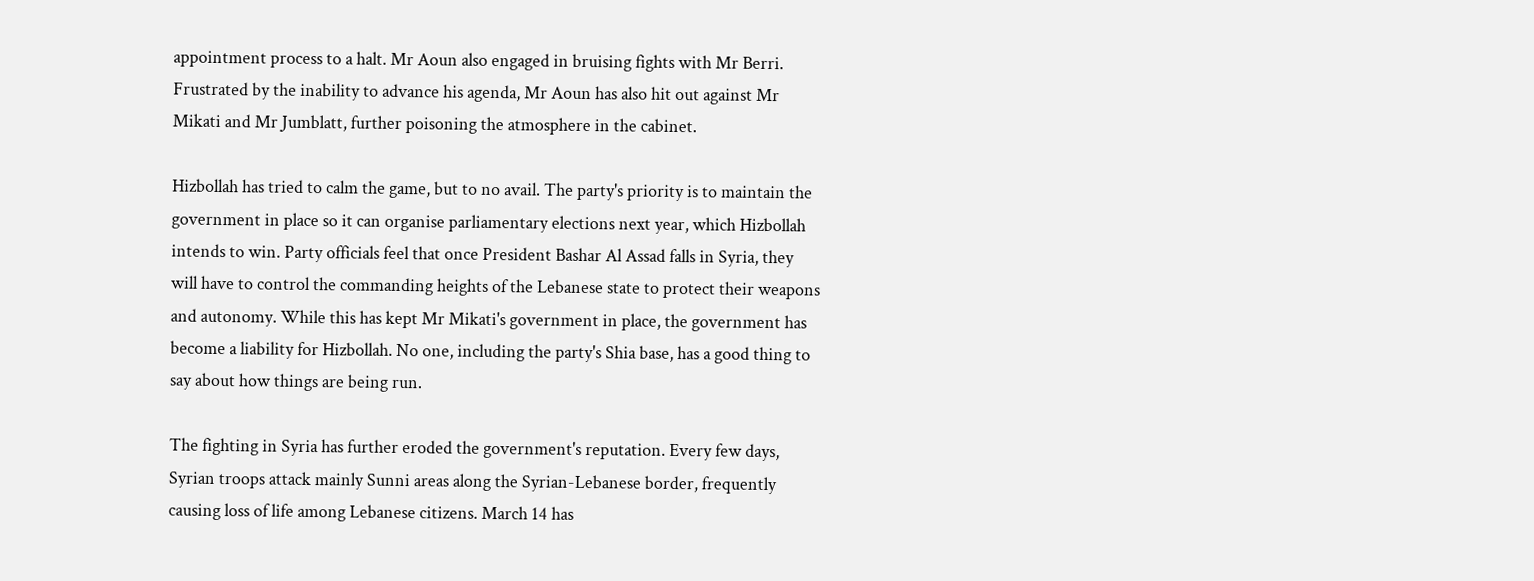appointment process to a halt. Mr Aoun also engaged in bruising fights with Mr Berri. Frustrated by the inability to advance his agenda, Mr Aoun has also hit out against Mr Mikati and Mr Jumblatt, further poisoning the atmosphere in the cabinet.

Hizbollah has tried to calm the game, but to no avail. The party's priority is to maintain the government in place so it can organise parliamentary elections next year, which Hizbollah intends to win. Party officials feel that once President Bashar Al Assad falls in Syria, they will have to control the commanding heights of the Lebanese state to protect their weapons and autonomy. While this has kept Mr Mikati's government in place, the government has become a liability for Hizbollah. No one, including the party's Shia base, has a good thing to say about how things are being run.

The fighting in Syria has further eroded the government's reputation. Every few days, Syrian troops attack mainly Sunni areas along the Syrian-Lebanese border, frequently causing loss of life among Lebanese citizens. March 14 has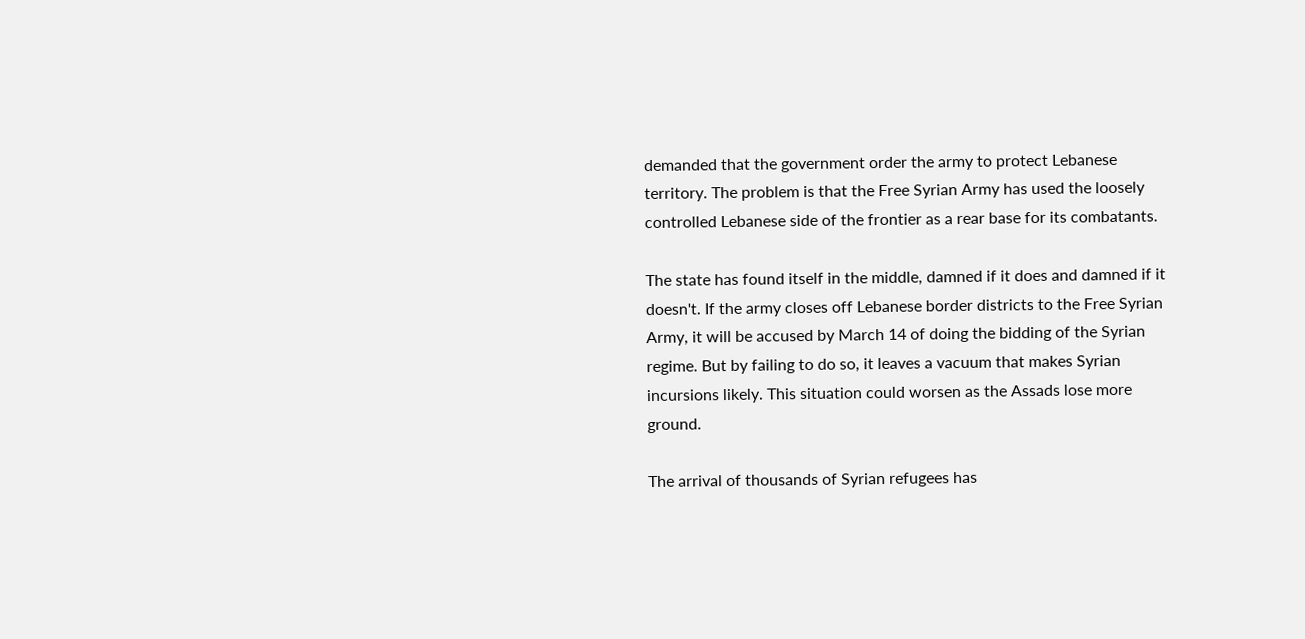demanded that the government order the army to protect Lebanese territory. The problem is that the Free Syrian Army has used the loosely controlled Lebanese side of the frontier as a rear base for its combatants.

The state has found itself in the middle, damned if it does and damned if it doesn't. If the army closes off Lebanese border districts to the Free Syrian Army, it will be accused by March 14 of doing the bidding of the Syrian regime. But by failing to do so, it leaves a vacuum that makes Syrian incursions likely. This situation could worsen as the Assads lose more ground.

The arrival of thousands of Syrian refugees has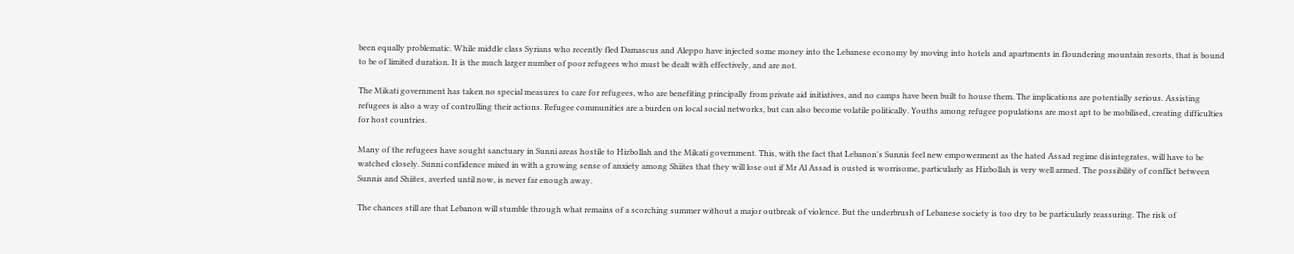been equally problematic. While middle class Syrians who recently fled Damascus and Aleppo have injected some money into the Lebanese economy by moving into hotels and apartments in floundering mountain resorts, that is bound to be of limited duration. It is the much larger number of poor refugees who must be dealt with effectively, and are not.

The Mikati government has taken no special measures to care for refugees, who are benefiting principally from private aid initiatives, and no camps have been built to house them. The implications are potentially serious. Assisting refugees is also a way of controlling their actions. Refugee communities are a burden on local social networks, but can also become volatile politically. Youths among refugee populations are most apt to be mobilised, creating difficulties for host countries.

Many of the refugees have sought sanctuary in Sunni areas hostile to Hizbollah and the Mikati government. This, with the fact that Lebanon's Sunnis feel new empowerment as the hated Assad regime disintegrates, will have to be watched closely. Sunni confidence mixed in with a growing sense of anxiety among Shiites that they will lose out if Mr Al Assad is ousted is worrisome, particularly as Hizbollah is very well armed. The possibility of conflict between Sunnis and Shiites, averted until now, is never far enough away.

The chances still are that Lebanon will stumble through what remains of a scorching summer without a major outbreak of violence. But the underbrush of Lebanese society is too dry to be particularly reassuring. The risk of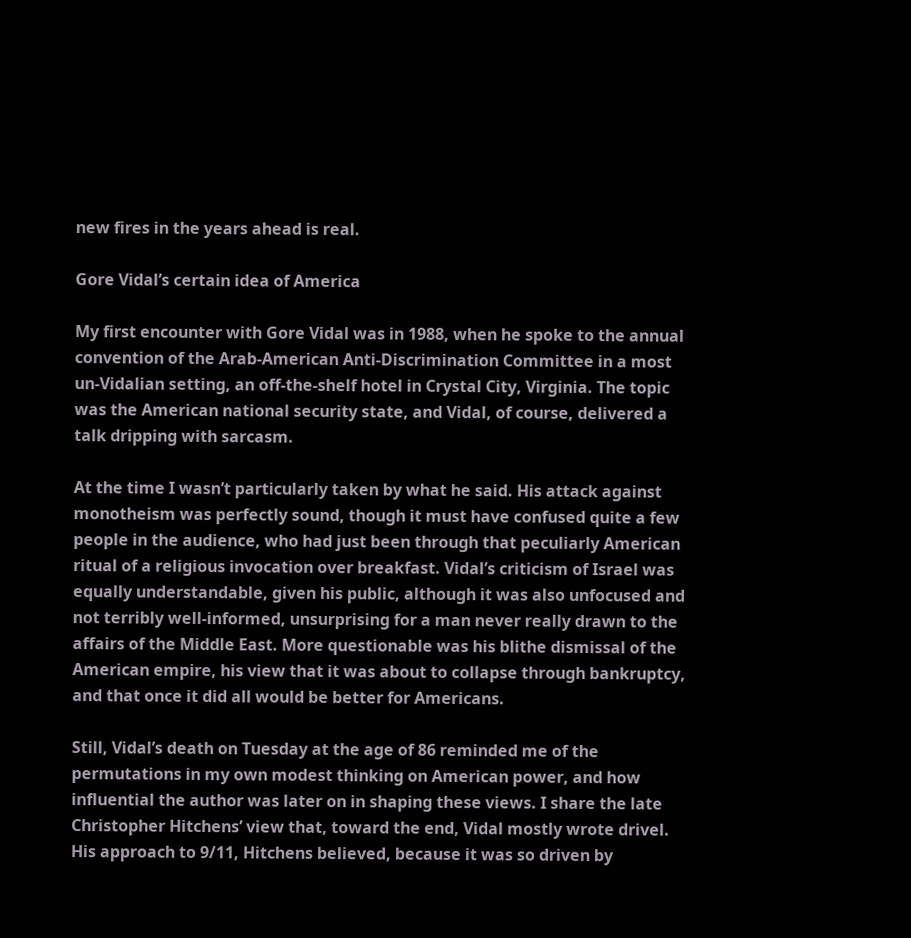new fires in the years ahead is real.

Gore Vidal’s certain idea of America

My first encounter with Gore Vidal was in 1988, when he spoke to the annual convention of the Arab-American Anti-Discrimination Committee in a most un-Vidalian setting, an off-the-shelf hotel in Crystal City, Virginia. The topic was the American national security state, and Vidal, of course, delivered a talk dripping with sarcasm.

At the time I wasn’t particularly taken by what he said. His attack against monotheism was perfectly sound, though it must have confused quite a few people in the audience, who had just been through that peculiarly American ritual of a religious invocation over breakfast. Vidal’s criticism of Israel was equally understandable, given his public, although it was also unfocused and not terribly well-informed, unsurprising for a man never really drawn to the affairs of the Middle East. More questionable was his blithe dismissal of the American empire, his view that it was about to collapse through bankruptcy, and that once it did all would be better for Americans.

Still, Vidal’s death on Tuesday at the age of 86 reminded me of the permutations in my own modest thinking on American power, and how influential the author was later on in shaping these views. I share the late Christopher Hitchens’ view that, toward the end, Vidal mostly wrote drivel. His approach to 9/11, Hitchens believed, because it was so driven by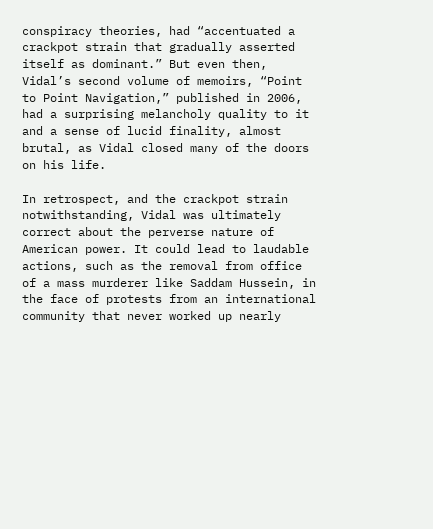conspiracy theories, had “accentuated a crackpot strain that gradually asserted itself as dominant.” But even then, Vidal’s second volume of memoirs, “Point to Point Navigation,” published in 2006, had a surprising melancholy quality to it and a sense of lucid finality, almost brutal, as Vidal closed many of the doors on his life.

In retrospect, and the crackpot strain notwithstanding, Vidal was ultimately correct about the perverse nature of American power. It could lead to laudable actions, such as the removal from office of a mass murderer like Saddam Hussein, in the face of protests from an international community that never worked up nearly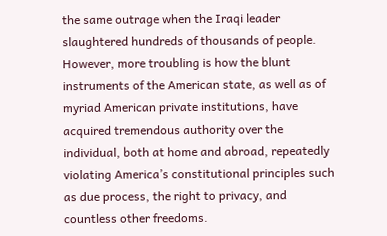the same outrage when the Iraqi leader slaughtered hundreds of thousands of people. However, more troubling is how the blunt instruments of the American state, as well as of myriad American private institutions, have acquired tremendous authority over the individual, both at home and abroad, repeatedly violating America’s constitutional principles such as due process, the right to privacy, and countless other freedoms.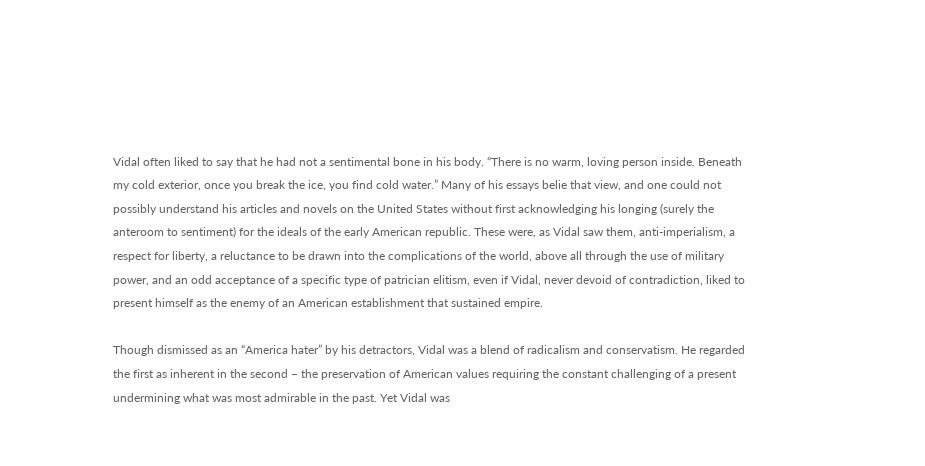Vidal often liked to say that he had not a sentimental bone in his body. “There is no warm, loving person inside. Beneath my cold exterior, once you break the ice, you find cold water.” Many of his essays belie that view, and one could not possibly understand his articles and novels on the United States without first acknowledging his longing (surely the anteroom to sentiment) for the ideals of the early American republic. These were, as Vidal saw them, anti-imperialism, a respect for liberty, a reluctance to be drawn into the complications of the world, above all through the use of military power, and an odd acceptance of a specific type of patrician elitism, even if Vidal, never devoid of contradiction, liked to present himself as the enemy of an American establishment that sustained empire.

Though dismissed as an “America hater” by his detractors, Vidal was a blend of radicalism and conservatism. He regarded the first as inherent in the second – the preservation of American values requiring the constant challenging of a present undermining what was most admirable in the past. Yet Vidal was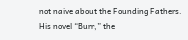not naive about the Founding Fathers. His novel “Burr,” the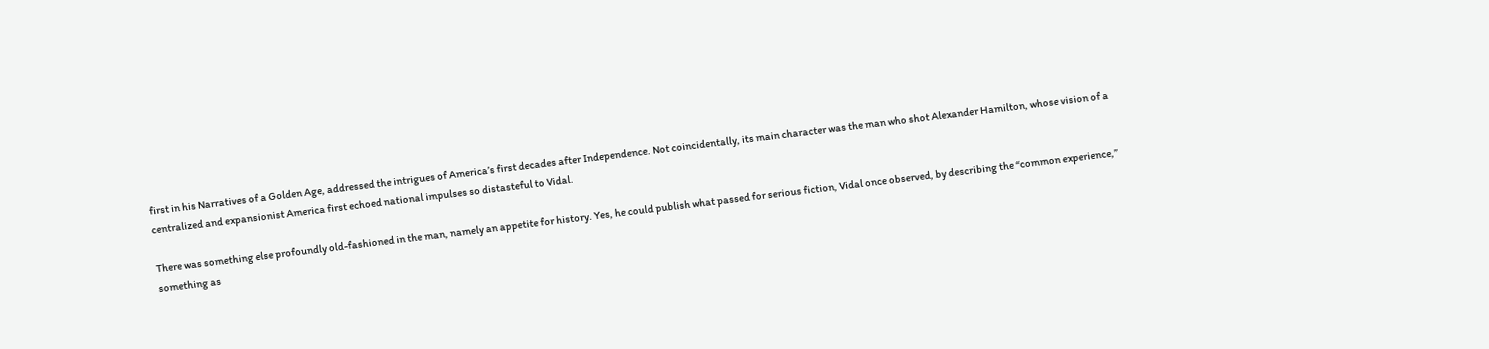first in his Narratives of a Golden Age, addressed the intrigues of America’s first decades after Independence. Not coincidentally, its main character was the man who shot Alexander Hamilton, whose vision of a centralized and expansionist America first echoed national impulses so distasteful to Vidal.

There was something else profoundly old-fashioned in the man, namely an appetite for history. Yes, he could publish what passed for serious fiction, Vidal once observed, by describing the “common experience,” something as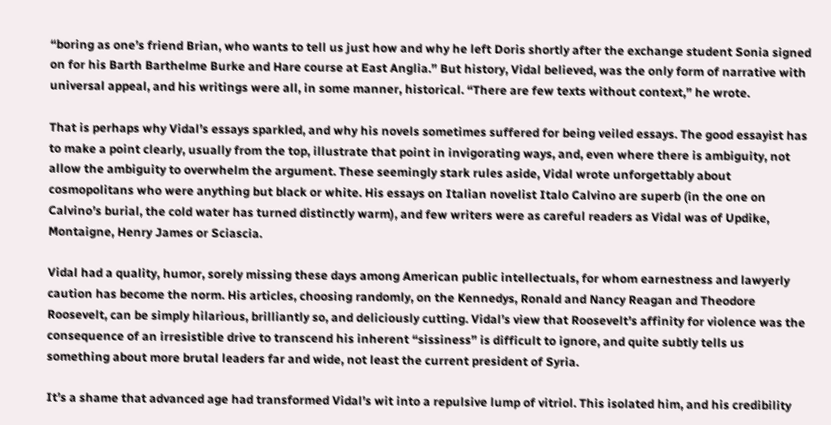“boring as one’s friend Brian, who wants to tell us just how and why he left Doris shortly after the exchange student Sonia signed on for his Barth Barthelme Burke and Hare course at East Anglia.” But history, Vidal believed, was the only form of narrative with universal appeal, and his writings were all, in some manner, historical. “There are few texts without context,” he wrote.

That is perhaps why Vidal’s essays sparkled, and why his novels sometimes suffered for being veiled essays. The good essayist has to make a point clearly, usually from the top, illustrate that point in invigorating ways, and, even where there is ambiguity, not allow the ambiguity to overwhelm the argument. These seemingly stark rules aside, Vidal wrote unforgettably about cosmopolitans who were anything but black or white. His essays on Italian novelist Italo Calvino are superb (in the one on Calvino’s burial, the cold water has turned distinctly warm), and few writers were as careful readers as Vidal was of Updike, Montaigne, Henry James or Sciascia.

Vidal had a quality, humor, sorely missing these days among American public intellectuals, for whom earnestness and lawyerly caution has become the norm. His articles, choosing randomly, on the Kennedys, Ronald and Nancy Reagan and Theodore Roosevelt, can be simply hilarious, brilliantly so, and deliciously cutting. Vidal’s view that Roosevelt’s affinity for violence was the consequence of an irresistible drive to transcend his inherent “sissiness” is difficult to ignore, and quite subtly tells us something about more brutal leaders far and wide, not least the current president of Syria.

It’s a shame that advanced age had transformed Vidal’s wit into a repulsive lump of vitriol. This isolated him, and his credibility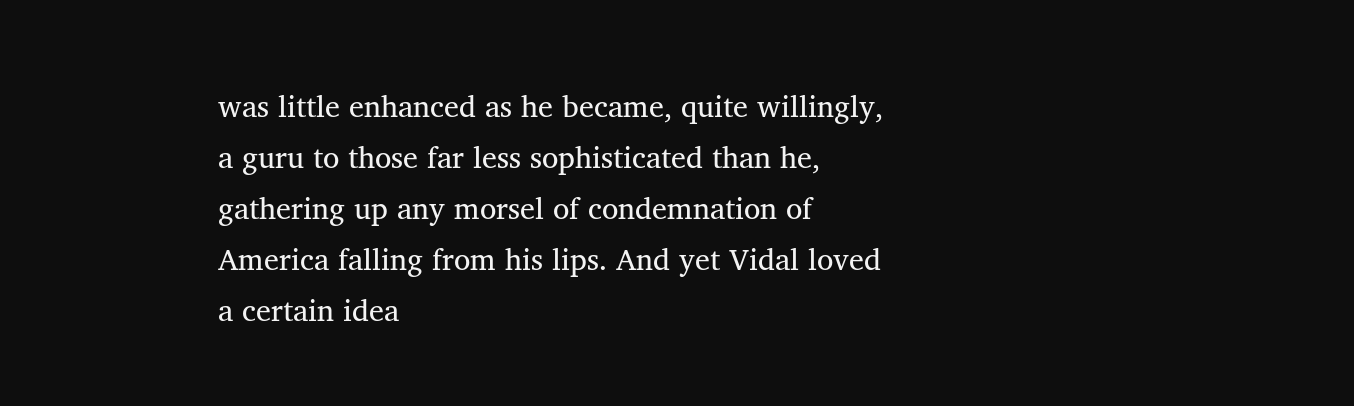was little enhanced as he became, quite willingly, a guru to those far less sophisticated than he, gathering up any morsel of condemnation of America falling from his lips. And yet Vidal loved a certain idea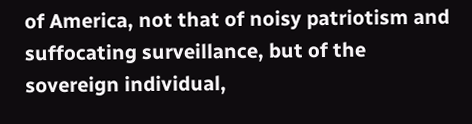of America, not that of noisy patriotism and suffocating surveillance, but of the sovereign individual,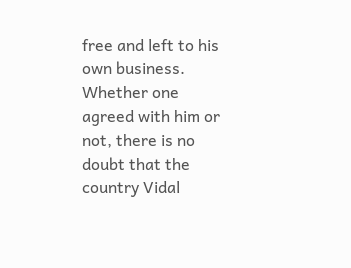free and left to his own business. Whether one agreed with him or not, there is no doubt that the country Vidal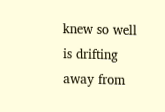knew so well is drifting away from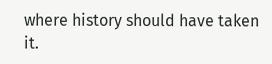where history should have taken it.